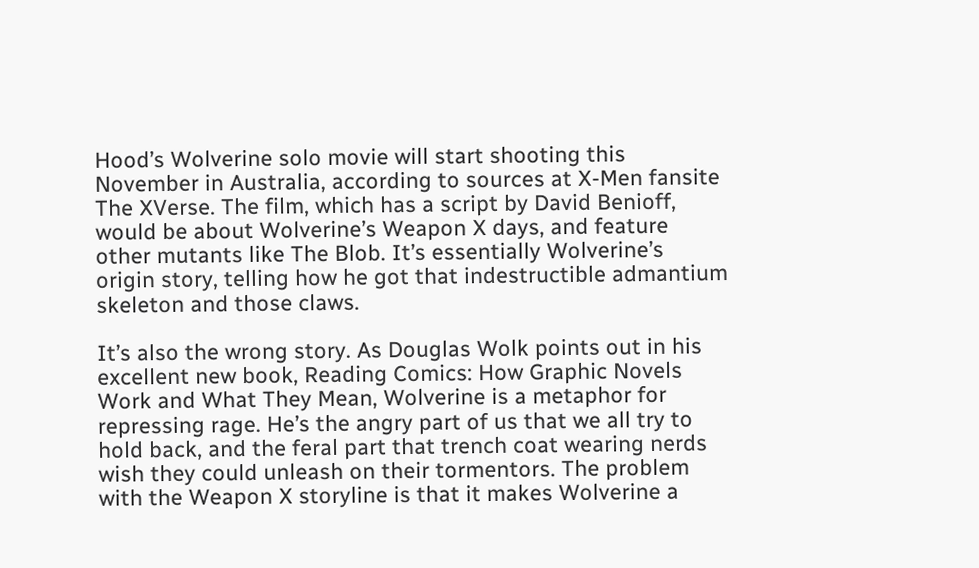Hood’s Wolverine solo movie will start shooting this November in Australia, according to sources at X-Men fansite The XVerse. The film, which has a script by David Benioff, would be about Wolverine’s Weapon X days, and feature other mutants like The Blob. It’s essentially Wolverine’s origin story, telling how he got that indestructible admantium skeleton and those claws.

It’s also the wrong story. As Douglas Wolk points out in his excellent new book, Reading Comics: How Graphic Novels Work and What They Mean, Wolverine is a metaphor for repressing rage. He’s the angry part of us that we all try to hold back, and the feral part that trench coat wearing nerds wish they could unleash on their tormentors. The problem with the Weapon X storyline is that it makes Wolverine a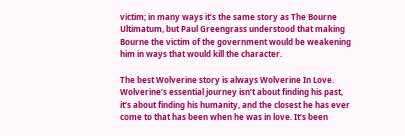victim; in many ways it’s the same story as The Bourne Ultimatum, but Paul Greengrass understood that making Bourne the victim of the government would be weakening him in ways that would kill the character.

The best Wolverine story is always Wolverine In Love. Wolverine’s essential journey isn’t about finding his past, it’s about finding his humanity, and the closest he has ever come to that has been when he was in love. It’s been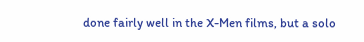done fairly well in the X-Men films, but a solo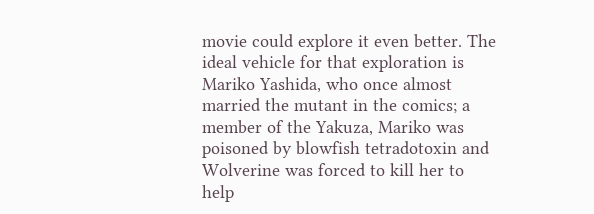movie could explore it even better. The ideal vehicle for that exploration is Mariko Yashida, who once almost married the mutant in the comics; a member of the Yakuza, Mariko was poisoned by blowfish tetradotoxin and Wolverine was forced to kill her to help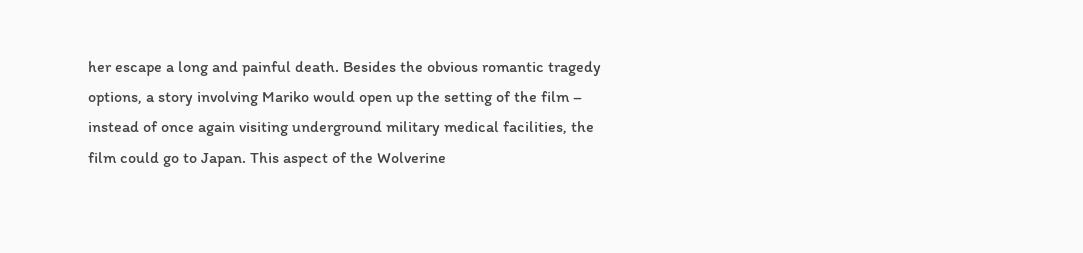her escape a long and painful death. Besides the obvious romantic tragedy options, a story involving Mariko would open up the setting of the film – instead of once again visiting underground military medical facilities, the film could go to Japan. This aspect of the Wolverine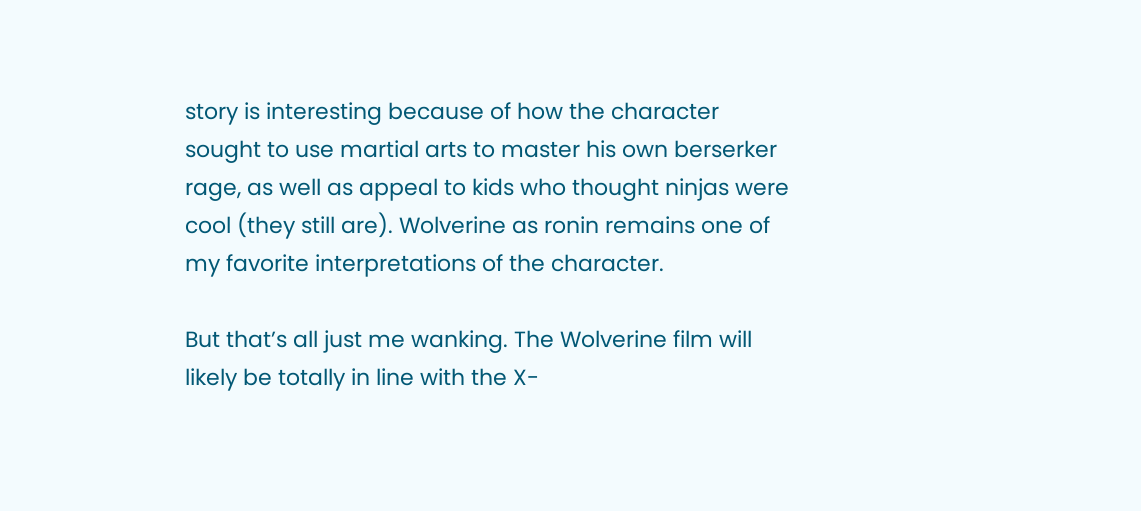story is interesting because of how the character sought to use martial arts to master his own berserker rage, as well as appeal to kids who thought ninjas were cool (they still are). Wolverine as ronin remains one of my favorite interpretations of the character.

But that’s all just me wanking. The Wolverine film will likely be totally in line with the X-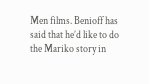Men films. Benioff has said that he’d like to do the Mariko story in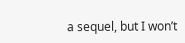a sequel, but I won’t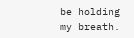be holding my breath.